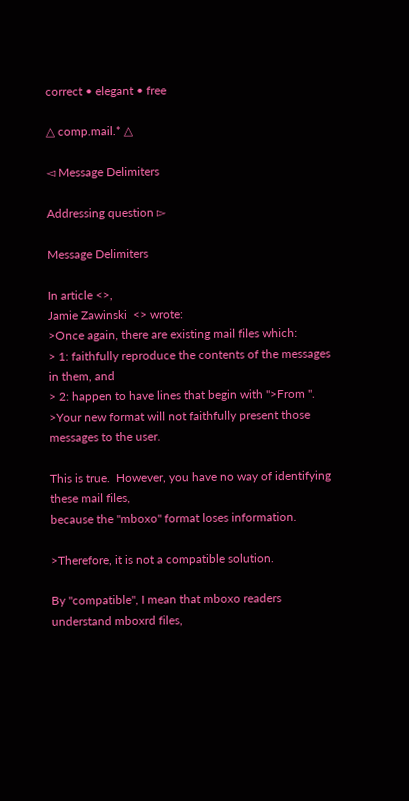correct • elegant • free

△ comp.mail.* △

◅ Message Delimiters

Addressing question ▻

Message Delimiters

In article <>,
Jamie Zawinski  <> wrote:
>Once again, there are existing mail files which:
> 1: faithfully reproduce the contents of the messages in them, and
> 2: happen to have lines that begin with ">From ".
>Your new format will not faithfully present those messages to the user.

This is true.  However, you have no way of identifying these mail files,
because the "mboxo" format loses information.

>Therefore, it is not a compatible solution.

By "compatible", I mean that mboxo readers understand mboxrd files,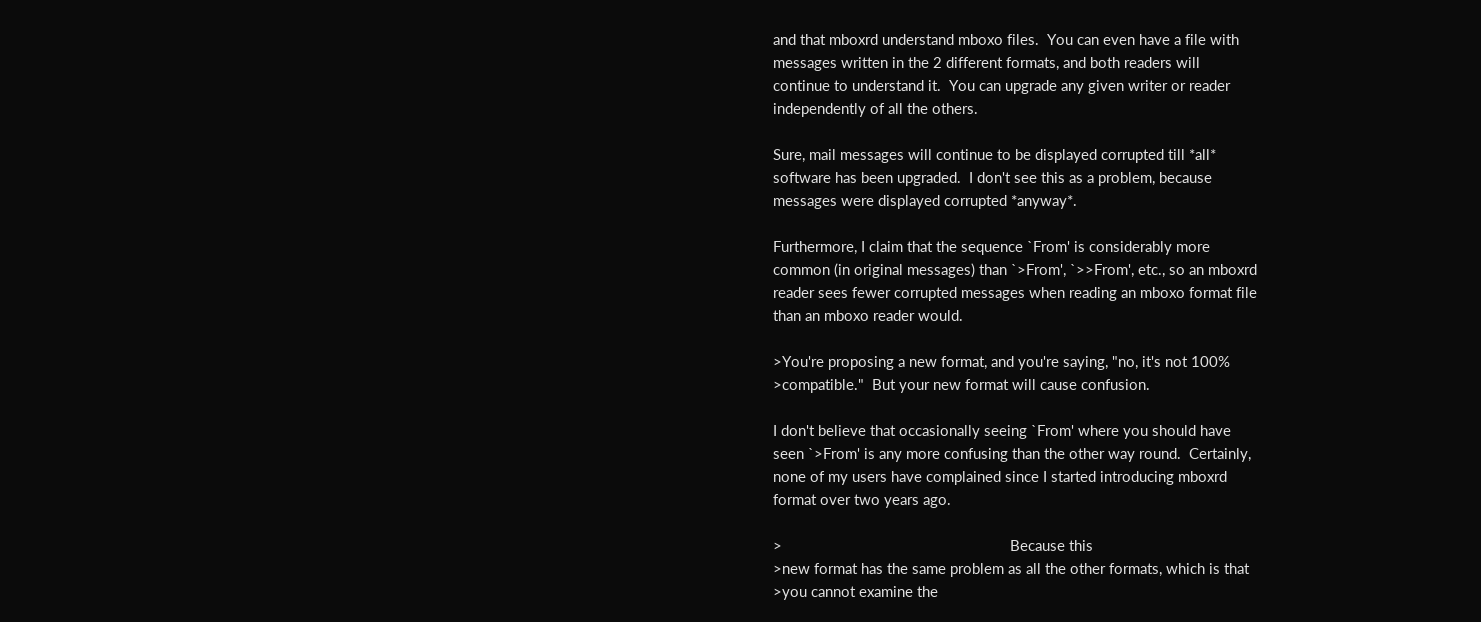and that mboxrd understand mboxo files.  You can even have a file with
messages written in the 2 different formats, and both readers will
continue to understand it.  You can upgrade any given writer or reader
independently of all the others.

Sure, mail messages will continue to be displayed corrupted till *all*
software has been upgraded.  I don't see this as a problem, because
messages were displayed corrupted *anyway*.

Furthermore, I claim that the sequence `From' is considerably more
common (in original messages) than `>From', `>>From', etc., so an mboxrd
reader sees fewer corrupted messages when reading an mboxo format file
than an mboxo reader would.

>You're proposing a new format, and you're saying, "no, it's not 100%
>compatible."  But your new format will cause confusion.

I don't believe that occasionally seeing `From' where you should have
seen `>From' is any more confusing than the other way round.  Certainly,
none of my users have complained since I started introducing mboxrd
format over two years ago.

>                                                         Because this
>new format has the same problem as all the other formats, which is that
>you cannot examine the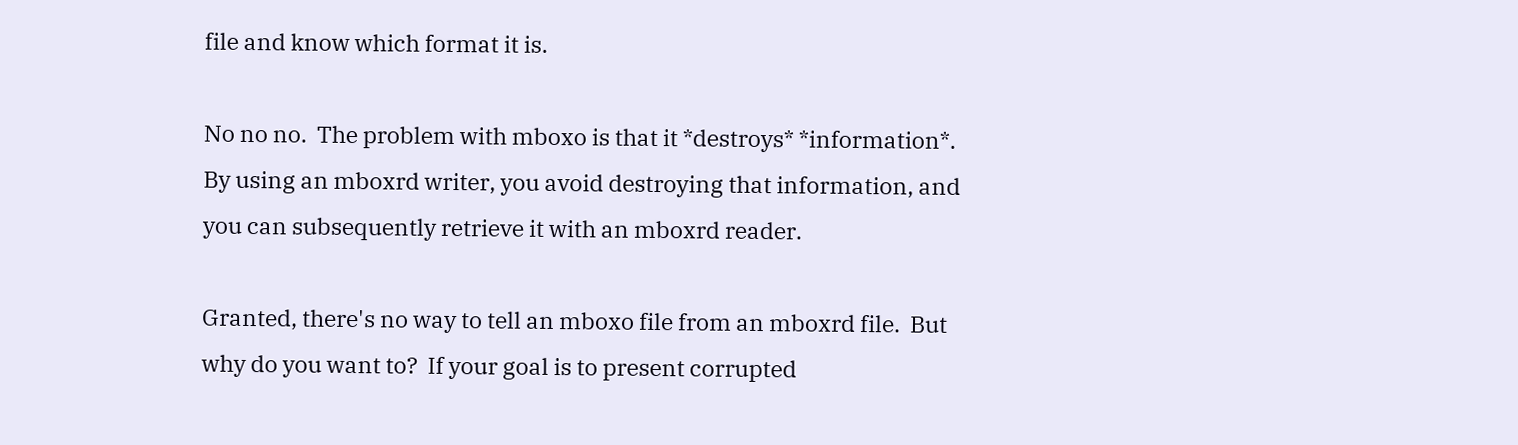file and know which format it is.

No no no.  The problem with mboxo is that it *destroys* *information*.
By using an mboxrd writer, you avoid destroying that information, and
you can subsequently retrieve it with an mboxrd reader.

Granted, there's no way to tell an mboxo file from an mboxrd file.  But
why do you want to?  If your goal is to present corrupted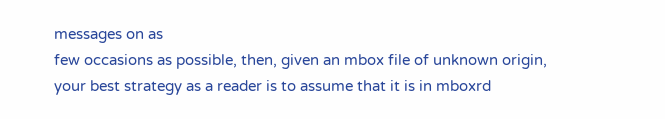messages on as
few occasions as possible, then, given an mbox file of unknown origin,
your best strategy as a reader is to assume that it is in mboxrd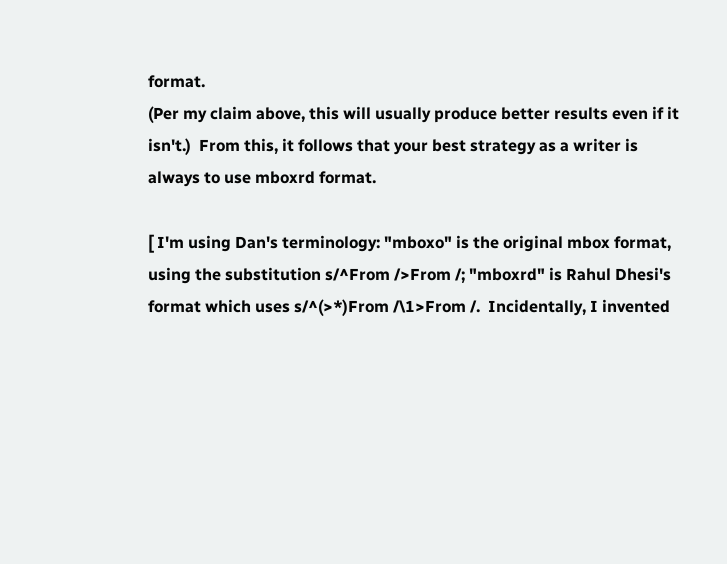format.
(Per my claim above, this will usually produce better results even if it
isn't.)  From this, it follows that your best strategy as a writer is
always to use mboxrd format.

[ I'm using Dan's terminology: "mboxo" is the original mbox format,
using the substitution s/^From />From /; "mboxrd" is Rahul Dhesi's
format which uses s/^(>*)From /\1>From /.  Incidentally, I invented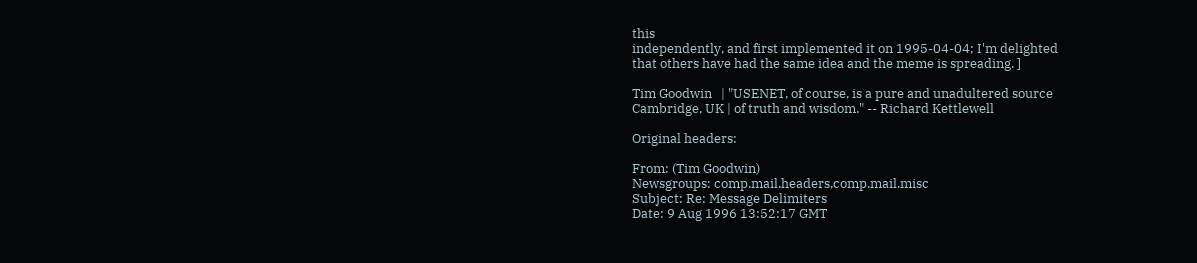this
independently, and first implemented it on 1995-04-04; I'm delighted
that others have had the same idea and the meme is spreading. ]

Tim Goodwin   | "USENET, of course, is a pure and unadultered source
Cambridge, UK | of truth and wisdom." -- Richard Kettlewell

Original headers:

From: (Tim Goodwin)
Newsgroups: comp.mail.headers,comp.mail.misc
Subject: Re: Message Delimiters
Date: 9 Aug 1996 13:52:17 GMT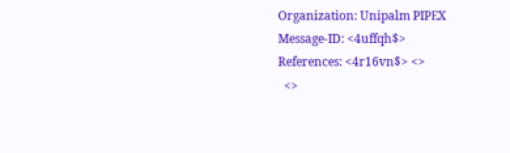Organization: Unipalm PIPEX
Message-ID: <4uffqh$>
References: <4r16vn$> <>
  <>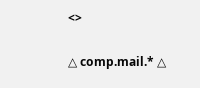<>

△ comp.mail.* △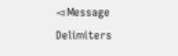◅ Message Delimiters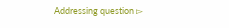Addressing question ▻